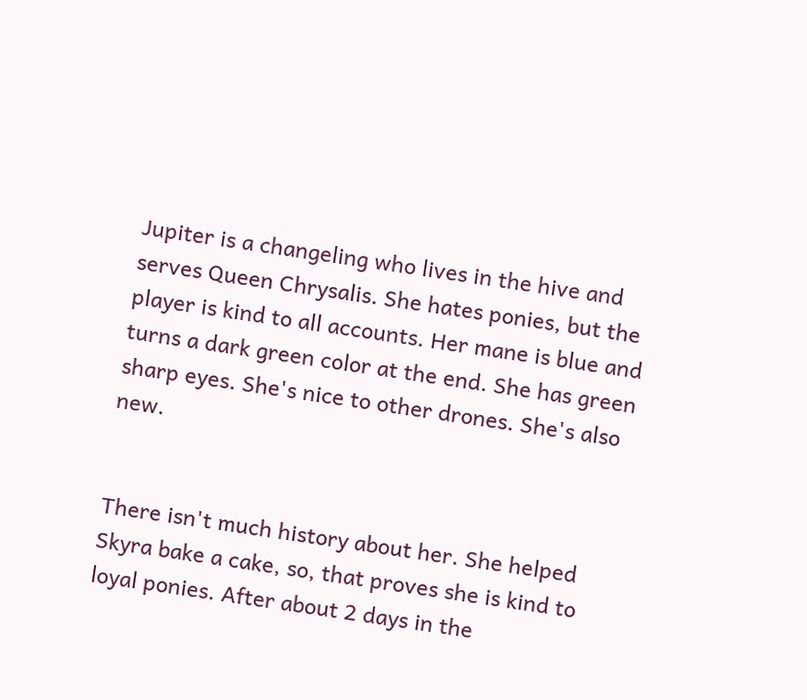Jupiter is a changeling who lives in the hive and serves Queen Chrysalis. She hates ponies, but the player is kind to all accounts. Her mane is blue and turns a dark green color at the end. She has green sharp eyes. She's nice to other drones. She's also new.


There isn't much history about her. She helped Skyra bake a cake, so, that proves she is kind to loyal ponies. After about 2 days in the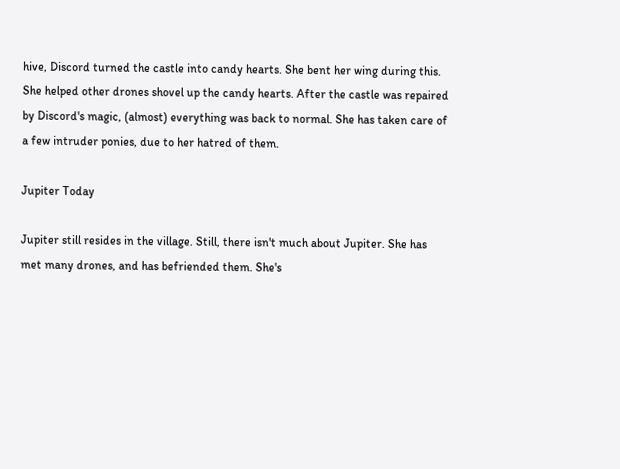hive, Discord turned the castle into candy hearts. She bent her wing during this. She helped other drones shovel up the candy hearts. After the castle was repaired by Discord's magic, (almost) everything was back to normal. She has taken care of a few intruder ponies, due to her hatred of them.

Jupiter Today

Jupiter still resides in the village. Still, there isn't much about Jupiter. She has met many drones, and has befriended them. She's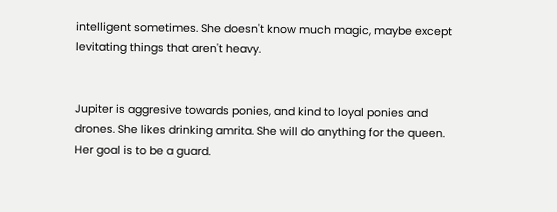intelligent sometimes. She doesn't know much magic, maybe except levitating things that aren't heavy.


Jupiter is aggresive towards ponies, and kind to loyal ponies and drones. She likes drinking amrita. She will do anything for the queen. Her goal is to be a guard.